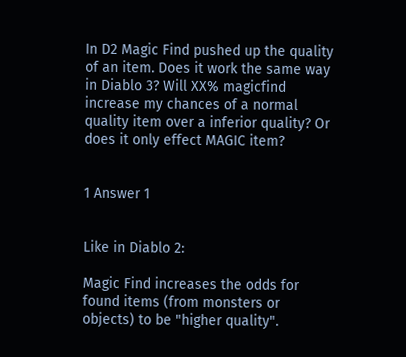In D2 Magic Find pushed up the quality of an item. Does it work the same way in Diablo 3? Will XX% magicfind increase my chances of a normal quality item over a inferior quality? Or does it only effect MAGIC item?


1 Answer 1


Like in Diablo 2:

Magic Find increases the odds for found items (from monsters or objects) to be "higher quality".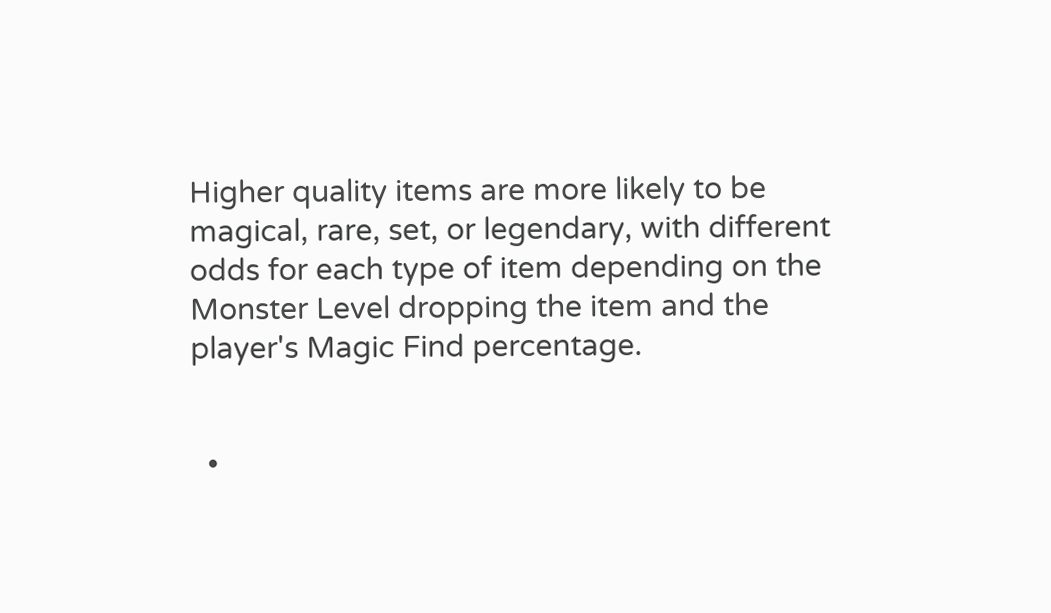Higher quality items are more likely to be magical, rare, set, or legendary, with different odds for each type of item depending on the Monster Level dropping the item and the player's Magic Find percentage.


  •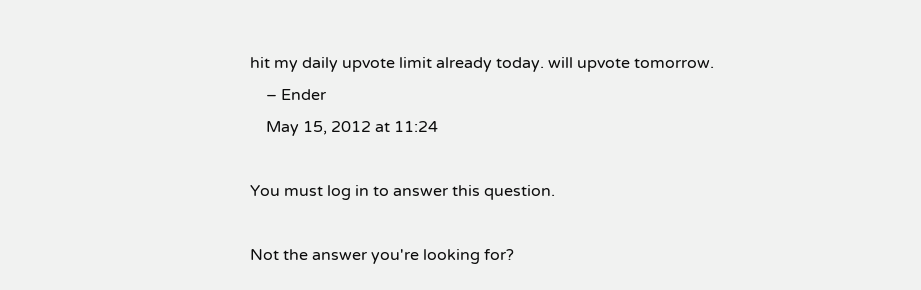hit my daily upvote limit already today. will upvote tomorrow.
    – Ender
    May 15, 2012 at 11:24

You must log in to answer this question.

Not the answer you're looking for?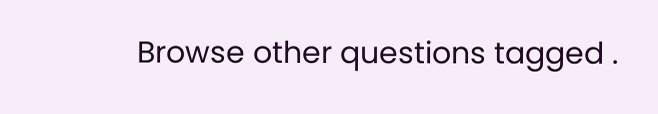Browse other questions tagged .